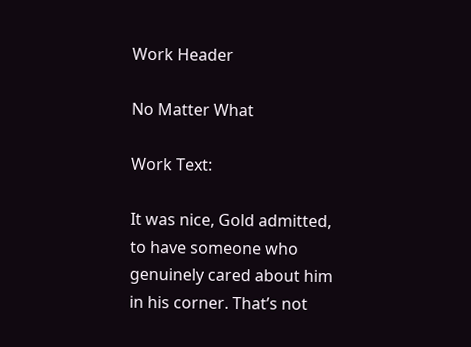Work Header

No Matter What

Work Text:

It was nice, Gold admitted, to have someone who genuinely cared about him in his corner. That’s not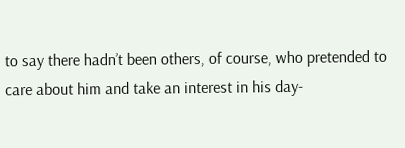to say there hadn’t been others, of course, who pretended to care about him and take an interest in his day-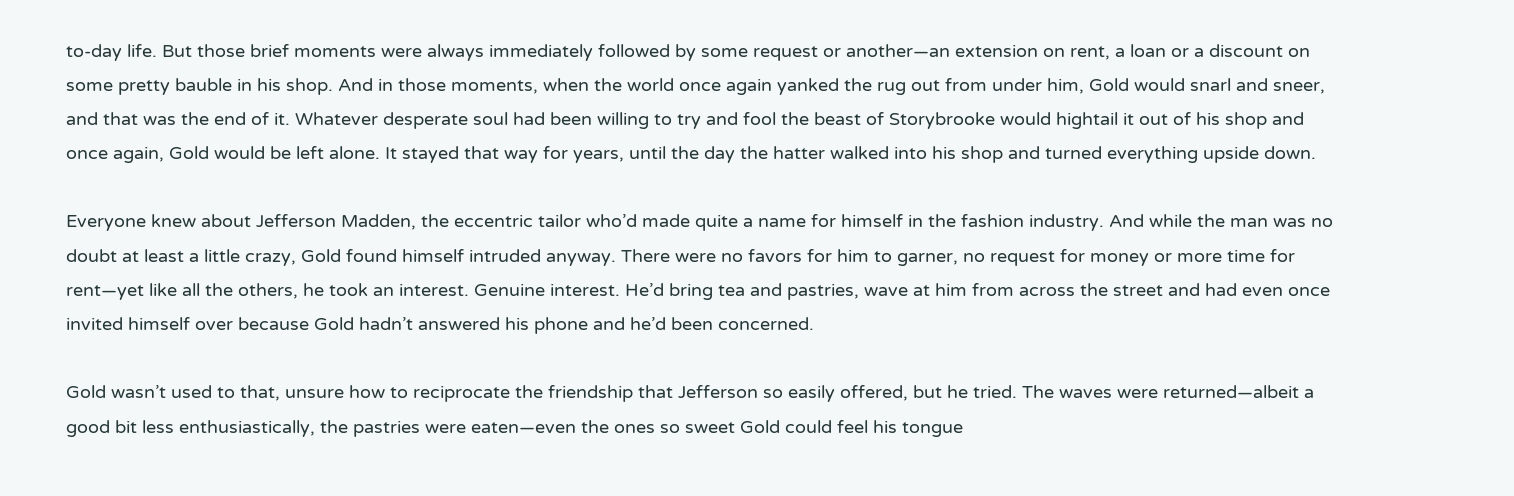to-day life. But those brief moments were always immediately followed by some request or another—an extension on rent, a loan or a discount on some pretty bauble in his shop. And in those moments, when the world once again yanked the rug out from under him, Gold would snarl and sneer, and that was the end of it. Whatever desperate soul had been willing to try and fool the beast of Storybrooke would hightail it out of his shop and once again, Gold would be left alone. It stayed that way for years, until the day the hatter walked into his shop and turned everything upside down.

Everyone knew about Jefferson Madden, the eccentric tailor who’d made quite a name for himself in the fashion industry. And while the man was no doubt at least a little crazy, Gold found himself intruded anyway. There were no favors for him to garner, no request for money or more time for rent—yet like all the others, he took an interest. Genuine interest. He’d bring tea and pastries, wave at him from across the street and had even once invited himself over because Gold hadn’t answered his phone and he’d been concerned.

Gold wasn’t used to that, unsure how to reciprocate the friendship that Jefferson so easily offered, but he tried. The waves were returned—albeit a good bit less enthusiastically, the pastries were eaten—even the ones so sweet Gold could feel his tongue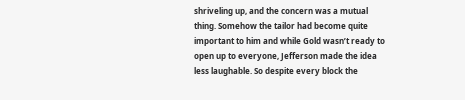shriveling up, and the concern was a mutual thing. Somehow the tailor had become quite important to him and while Gold wasn’t ready to open up to everyone, Jefferson made the idea less laughable. So despite every block the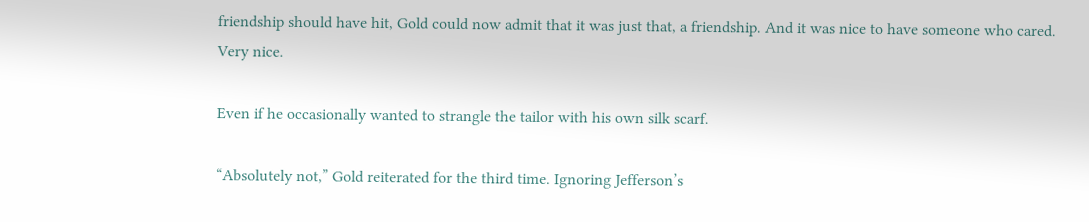friendship should have hit, Gold could now admit that it was just that, a friendship. And it was nice to have someone who cared. Very nice.

Even if he occasionally wanted to strangle the tailor with his own silk scarf.

“Absolutely not,” Gold reiterated for the third time. Ignoring Jefferson’s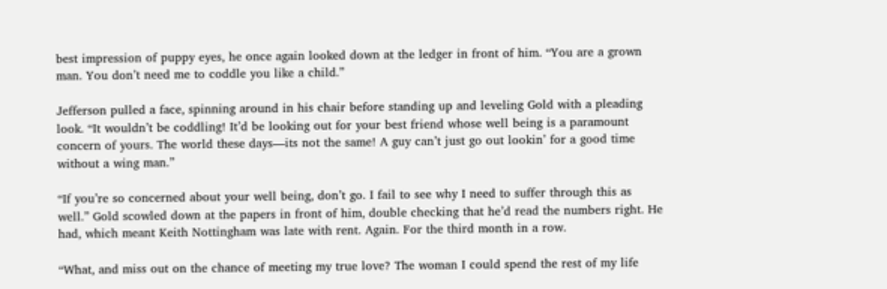best impression of puppy eyes, he once again looked down at the ledger in front of him. “You are a grown man. You don’t need me to coddle you like a child.”

Jefferson pulled a face, spinning around in his chair before standing up and leveling Gold with a pleading look. “It wouldn’t be coddling! It’d be looking out for your best friend whose well being is a paramount concern of yours. The world these days—its not the same! A guy can’t just go out lookin’ for a good time without a wing man.”

“If you’re so concerned about your well being, don’t go. I fail to see why I need to suffer through this as well.” Gold scowled down at the papers in front of him, double checking that he’d read the numbers right. He had, which meant Keith Nottingham was late with rent. Again. For the third month in a row.

“What, and miss out on the chance of meeting my true love? The woman I could spend the rest of my life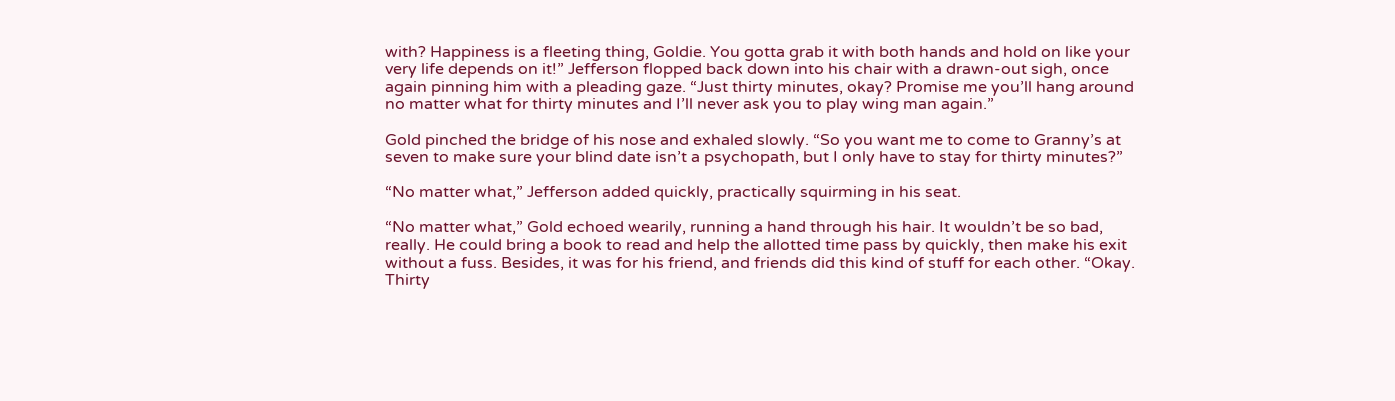with? Happiness is a fleeting thing, Goldie. You gotta grab it with both hands and hold on like your very life depends on it!” Jefferson flopped back down into his chair with a drawn-out sigh, once again pinning him with a pleading gaze. “Just thirty minutes, okay? Promise me you’ll hang around no matter what for thirty minutes and I’ll never ask you to play wing man again.”

Gold pinched the bridge of his nose and exhaled slowly. “So you want me to come to Granny’s at seven to make sure your blind date isn’t a psychopath, but I only have to stay for thirty minutes?”

“No matter what,” Jefferson added quickly, practically squirming in his seat.

“No matter what,” Gold echoed wearily, running a hand through his hair. It wouldn’t be so bad, really. He could bring a book to read and help the allotted time pass by quickly, then make his exit without a fuss. Besides, it was for his friend, and friends did this kind of stuff for each other. “Okay. Thirty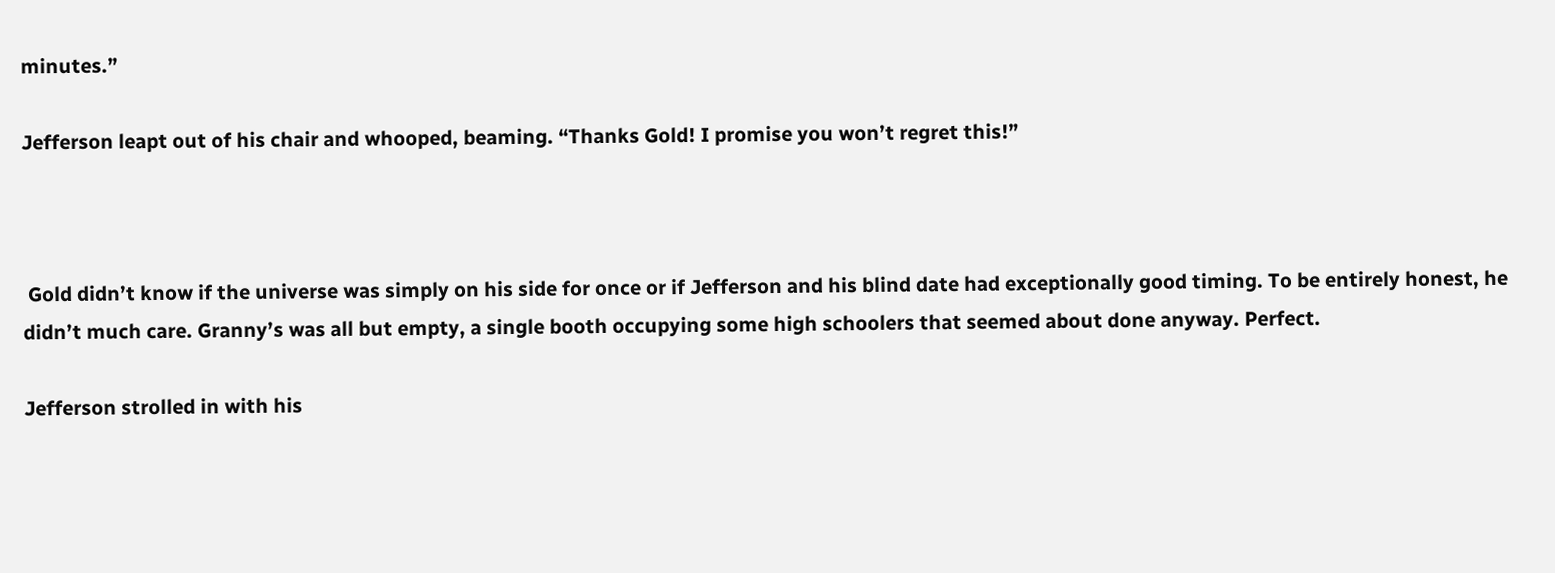minutes.”

Jefferson leapt out of his chair and whooped, beaming. “Thanks Gold! I promise you won’t regret this!”



 Gold didn’t know if the universe was simply on his side for once or if Jefferson and his blind date had exceptionally good timing. To be entirely honest, he didn’t much care. Granny’s was all but empty, a single booth occupying some high schoolers that seemed about done anyway. Perfect.

Jefferson strolled in with his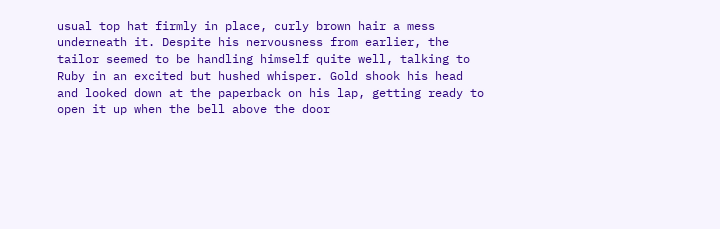usual top hat firmly in place, curly brown hair a mess underneath it. Despite his nervousness from earlier, the tailor seemed to be handling himself quite well, talking to Ruby in an excited but hushed whisper. Gold shook his head and looked down at the paperback on his lap, getting ready to open it up when the bell above the door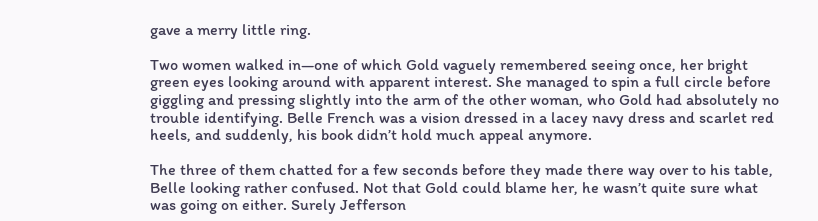gave a merry little ring.

Two women walked in—one of which Gold vaguely remembered seeing once, her bright green eyes looking around with apparent interest. She managed to spin a full circle before giggling and pressing slightly into the arm of the other woman, who Gold had absolutely no trouble identifying. Belle French was a vision dressed in a lacey navy dress and scarlet red heels, and suddenly, his book didn’t hold much appeal anymore.

The three of them chatted for a few seconds before they made there way over to his table, Belle looking rather confused. Not that Gold could blame her, he wasn’t quite sure what was going on either. Surely Jefferson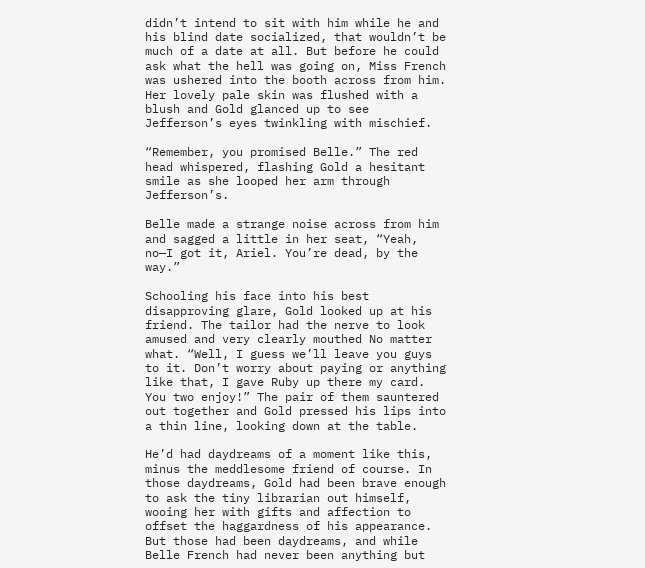didn’t intend to sit with him while he and his blind date socialized, that wouldn’t be much of a date at all. But before he could ask what the hell was going on, Miss French was ushered into the booth across from him. Her lovely pale skin was flushed with a blush and Gold glanced up to see Jefferson’s eyes twinkling with mischief.

“Remember, you promised Belle.” The red head whispered, flashing Gold a hesitant smile as she looped her arm through Jefferson’s.

Belle made a strange noise across from him and sagged a little in her seat, “Yeah, no—I got it, Ariel. You’re dead, by the way.”

Schooling his face into his best disapproving glare, Gold looked up at his friend. The tailor had the nerve to look amused and very clearly mouthed No matter what. “Well, I guess we’ll leave you guys to it. Don’t worry about paying or anything like that, I gave Ruby up there my card. You two enjoy!” The pair of them sauntered out together and Gold pressed his lips into a thin line, looking down at the table.

He’d had daydreams of a moment like this, minus the meddlesome friend of course. In those daydreams, Gold had been brave enough to ask the tiny librarian out himself, wooing her with gifts and affection to offset the haggardness of his appearance. But those had been daydreams, and while Belle French had never been anything but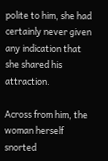polite to him, she had certainly never given any indication that she shared his attraction.

Across from him, the woman herself snorted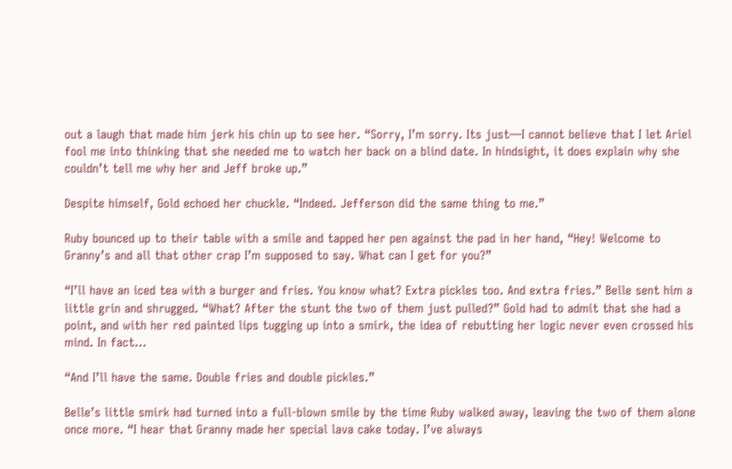out a laugh that made him jerk his chin up to see her. “Sorry, I’m sorry. Its just—I cannot believe that I let Ariel fool me into thinking that she needed me to watch her back on a blind date. In hindsight, it does explain why she couldn’t tell me why her and Jeff broke up.”

Despite himself, Gold echoed her chuckle. “Indeed. Jefferson did the same thing to me.”

Ruby bounced up to their table with a smile and tapped her pen against the pad in her hand, “Hey! Welcome to Granny’s and all that other crap I’m supposed to say. What can I get for you?”

“I’ll have an iced tea with a burger and fries. You know what? Extra pickles too. And extra fries.” Belle sent him a little grin and shrugged. “What? After the stunt the two of them just pulled?” Gold had to admit that she had a point, and with her red painted lips tugging up into a smirk, the idea of rebutting her logic never even crossed his mind. In fact…

“And I’ll have the same. Double fries and double pickles.”

Belle’s little smirk had turned into a full-blown smile by the time Ruby walked away, leaving the two of them alone once more. “I hear that Granny made her special lava cake today. I’ve always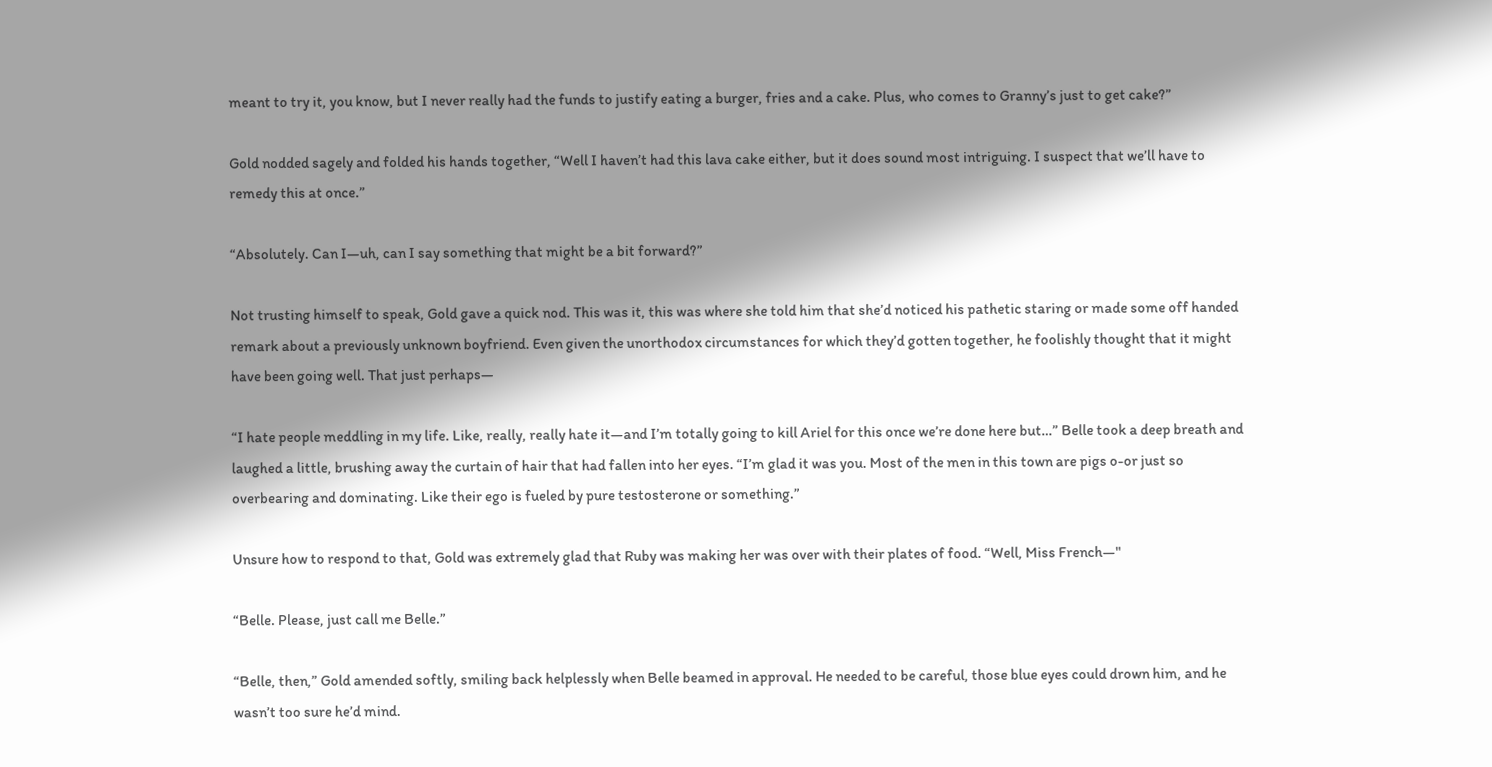meant to try it, you know, but I never really had the funds to justify eating a burger, fries and a cake. Plus, who comes to Granny’s just to get cake?”

Gold nodded sagely and folded his hands together, “Well I haven’t had this lava cake either, but it does sound most intriguing. I suspect that we’ll have to remedy this at once.”

“Absolutely. Can I—uh, can I say something that might be a bit forward?”

Not trusting himself to speak, Gold gave a quick nod. This was it, this was where she told him that she’d noticed his pathetic staring or made some off handed remark about a previously unknown boyfriend. Even given the unorthodox circumstances for which they’d gotten together, he foolishly thought that it might have been going well. That just perhaps—

“I hate people meddling in my life. Like, really, really hate it—and I’m totally going to kill Ariel for this once we’re done here but…” Belle took a deep breath and laughed a little, brushing away the curtain of hair that had fallen into her eyes. “I’m glad it was you. Most of the men in this town are pigs o-or just so overbearing and dominating. Like their ego is fueled by pure testosterone or something.”

Unsure how to respond to that, Gold was extremely glad that Ruby was making her was over with their plates of food. “Well, Miss French—"

“Belle. Please, just call me Belle.”

“Belle, then,” Gold amended softly, smiling back helplessly when Belle beamed in approval. He needed to be careful, those blue eyes could drown him, and he wasn’t too sure he’d mind.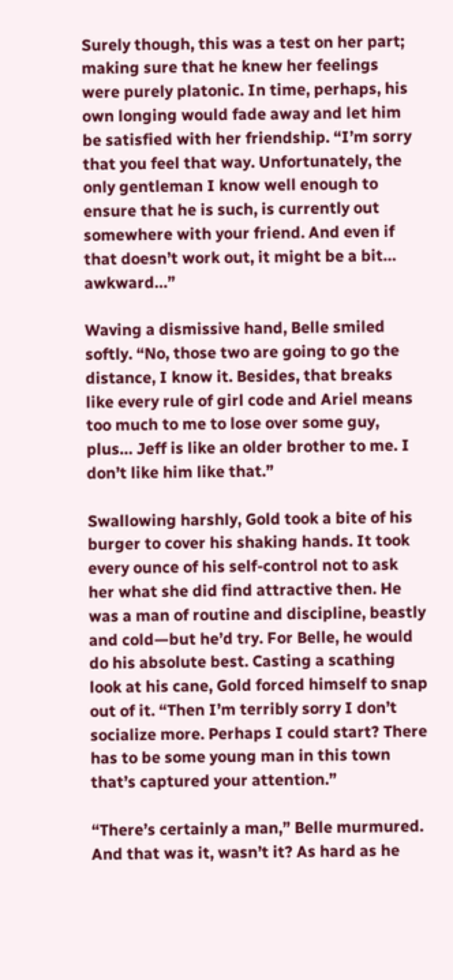Surely though, this was a test on her part; making sure that he knew her feelings were purely platonic. In time, perhaps, his own longing would fade away and let him be satisfied with her friendship. “I’m sorry that you feel that way. Unfortunately, the only gentleman I know well enough to ensure that he is such, is currently out somewhere with your friend. And even if that doesn’t work out, it might be a bit… awkward…”

Waving a dismissive hand, Belle smiled softly. “No, those two are going to go the distance, I know it. Besides, that breaks like every rule of girl code and Ariel means too much to me to lose over some guy, plus… Jeff is like an older brother to me. I don’t like him like that.”

Swallowing harshly, Gold took a bite of his burger to cover his shaking hands. It took every ounce of his self-control not to ask her what she did find attractive then. He was a man of routine and discipline, beastly and cold—but he’d try. For Belle, he would do his absolute best. Casting a scathing look at his cane, Gold forced himself to snap out of it. “Then I’m terribly sorry I don’t socialize more. Perhaps I could start? There has to be some young man in this town that’s captured your attention.”

“There’s certainly a man,” Belle murmured. And that was it, wasn’t it? As hard as he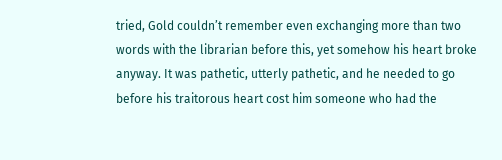tried, Gold couldn’t remember even exchanging more than two words with the librarian before this, yet somehow his heart broke anyway. It was pathetic, utterly pathetic, and he needed to go before his traitorous heart cost him someone who had the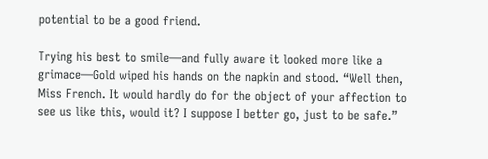potential to be a good friend.

Trying his best to smile—and fully aware it looked more like a grimace—Gold wiped his hands on the napkin and stood. “Well then, Miss French. It would hardly do for the object of your affection to see us like this, would it? I suppose I better go, just to be safe.”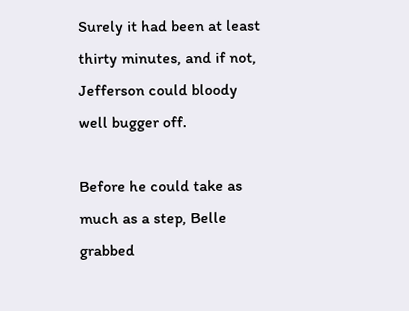Surely it had been at least thirty minutes, and if not, Jefferson could bloody well bugger off.

Before he could take as much as a step, Belle grabbed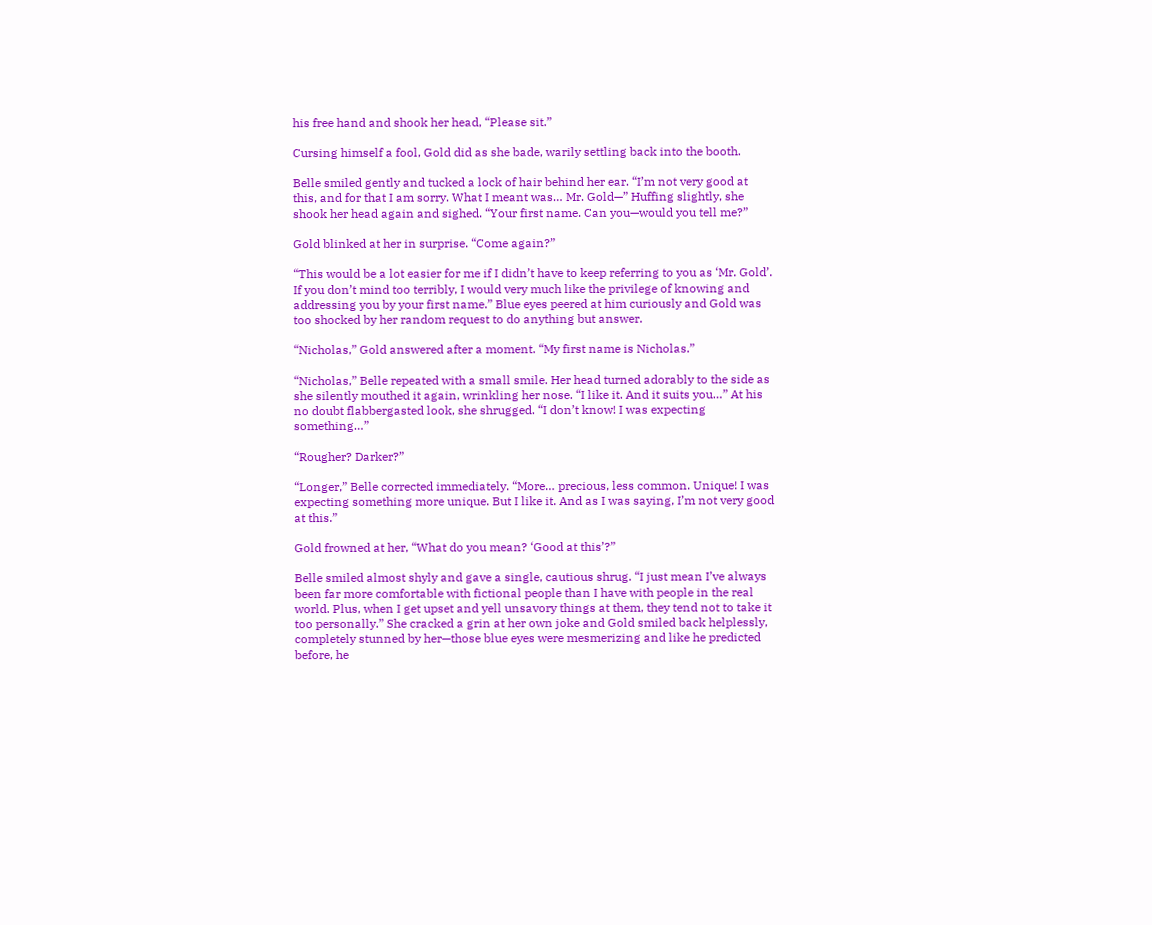his free hand and shook her head, “Please sit.”

Cursing himself a fool, Gold did as she bade, warily settling back into the booth.

Belle smiled gently and tucked a lock of hair behind her ear. “I’m not very good at this, and for that I am sorry. What I meant was… Mr. Gold—” Huffing slightly, she shook her head again and sighed. “Your first name. Can you—would you tell me?”

Gold blinked at her in surprise. “Come again?”

“This would be a lot easier for me if I didn’t have to keep referring to you as ‘Mr. Gold’. If you don’t mind too terribly, I would very much like the privilege of knowing and addressing you by your first name.” Blue eyes peered at him curiously and Gold was too shocked by her random request to do anything but answer.

“Nicholas,” Gold answered after a moment. “My first name is Nicholas.”

“Nicholas,” Belle repeated with a small smile. Her head turned adorably to the side as she silently mouthed it again, wrinkling her nose. “I like it. And it suits you…” At his no doubt flabbergasted look, she shrugged. “I don’t know! I was expecting something…”

“Rougher? Darker?”

“Longer,” Belle corrected immediately. “More… precious, less common. Unique! I was expecting something more unique. But I like it. And as I was saying, I’m not very good at this.”

Gold frowned at her, “What do you mean? ‘Good at this’?”

Belle smiled almost shyly and gave a single, cautious shrug. “I just mean I’ve always been far more comfortable with fictional people than I have with people in the real world. Plus, when I get upset and yell unsavory things at them, they tend not to take it too personally.” She cracked a grin at her own joke and Gold smiled back helplessly, completely stunned by her—those blue eyes were mesmerizing and like he predicted before, he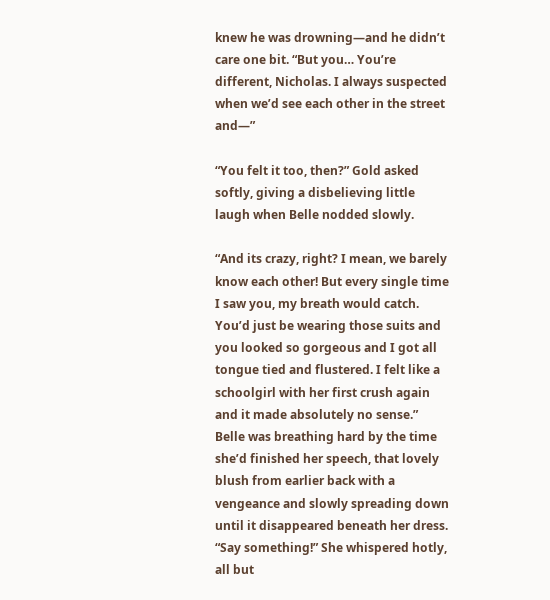knew he was drowning—and he didn’t care one bit. “But you… You’re different, Nicholas. I always suspected when we’d see each other in the street and—”

“You felt it too, then?” Gold asked softly, giving a disbelieving little laugh when Belle nodded slowly.

“And its crazy, right? I mean, we barely know each other! But every single time I saw you, my breath would catch. You’d just be wearing those suits and you looked so gorgeous and I got all tongue tied and flustered. I felt like a schoolgirl with her first crush again and it made absolutely no sense.” Belle was breathing hard by the time she’d finished her speech, that lovely blush from earlier back with a vengeance and slowly spreading down until it disappeared beneath her dress. “Say something!” She whispered hotly, all but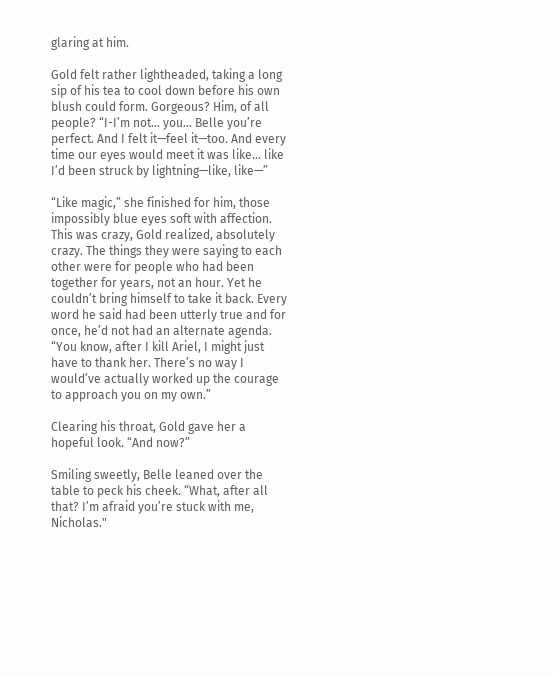glaring at him.

Gold felt rather lightheaded, taking a long sip of his tea to cool down before his own blush could form. Gorgeous? Him, of all people? “I-I’m not… you… Belle you’re perfect. And I felt it—feel it—too. And every time our eyes would meet it was like… like I’d been struck by lightning—like, like—”

“Like magic,” she finished for him, those impossibly blue eyes soft with affection. This was crazy, Gold realized, absolutely crazy. The things they were saying to each other were for people who had been together for years, not an hour. Yet he couldn’t bring himself to take it back. Every word he said had been utterly true and for once, he’d not had an alternate agenda. “You know, after I kill Ariel, I might just have to thank her. There’s no way I would’ve actually worked up the courage to approach you on my own.”

Clearing his throat, Gold gave her a hopeful look. “And now?”

Smiling sweetly, Belle leaned over the table to peck his cheek. “What, after all that? I’m afraid you’re stuck with me, Nicholas."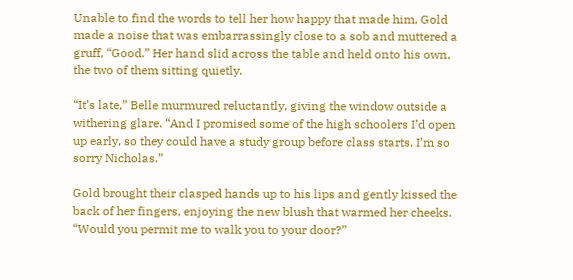Unable to find the words to tell her how happy that made him, Gold made a noise that was embarrassingly close to a sob and muttered a gruff, “Good.” Her hand slid across the table and held onto his own, the two of them sitting quietly.

“It’s late,” Belle murmured reluctantly, giving the window outside a withering glare. “And I promised some of the high schoolers I’d open up early, so they could have a study group before class starts, I’m so sorry Nicholas.”

Gold brought their clasped hands up to his lips and gently kissed the back of her fingers, enjoying the new blush that warmed her cheeks. “Would you permit me to walk you to your door?”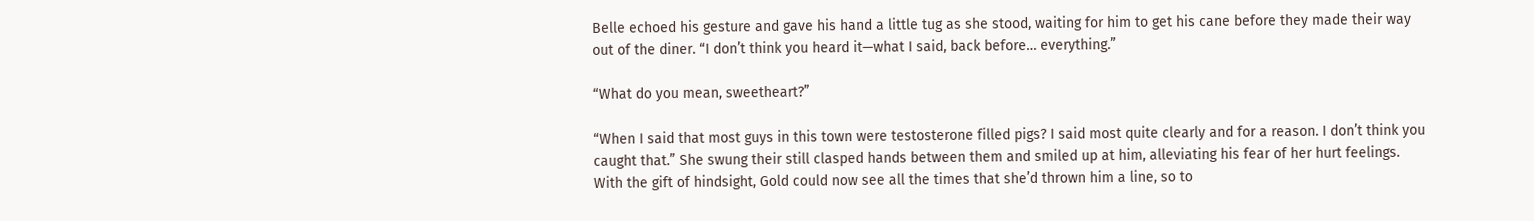Belle echoed his gesture and gave his hand a little tug as she stood, waiting for him to get his cane before they made their way out of the diner. “I don’t think you heard it—what I said, back before… everything.”

“What do you mean, sweetheart?”

“When I said that most guys in this town were testosterone filled pigs? I said most quite clearly and for a reason. I don’t think you caught that.” She swung their still clasped hands between them and smiled up at him, alleviating his fear of her hurt feelings. With the gift of hindsight, Gold could now see all the times that she’d thrown him a line, so to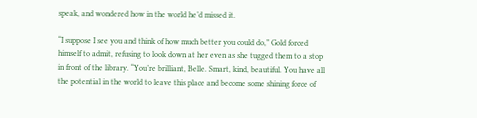speak, and wondered how in the world he’d missed it.

“I suppose I see you and think of how much better you could do,” Gold forced himself to admit, refusing to look down at her even as she tugged them to a stop in front of the library. “You’re brilliant, Belle. Smart, kind, beautiful. You have all the potential in the world to leave this place and become some shining force of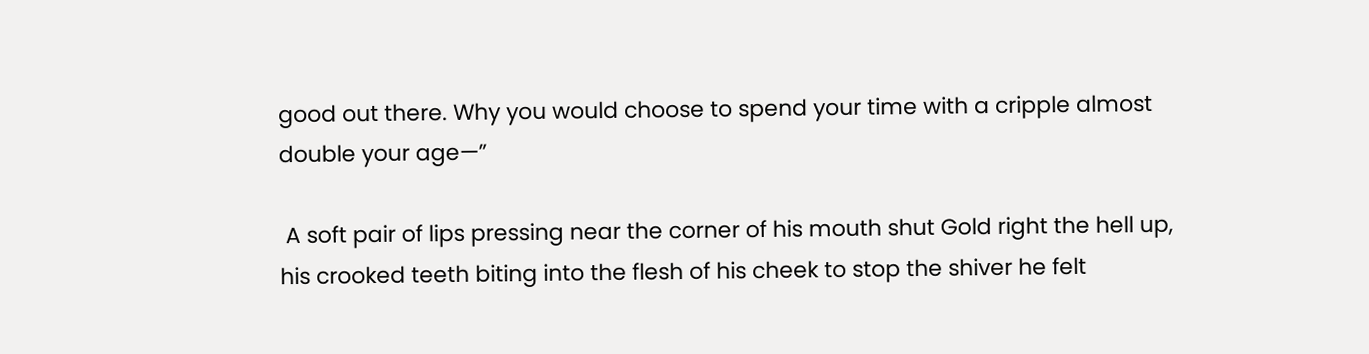good out there. Why you would choose to spend your time with a cripple almost double your age—”

 A soft pair of lips pressing near the corner of his mouth shut Gold right the hell up, his crooked teeth biting into the flesh of his cheek to stop the shiver he felt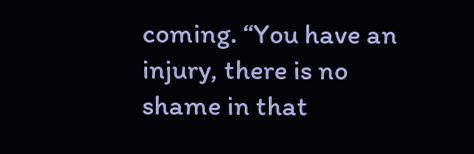coming. “You have an injury, there is no shame in that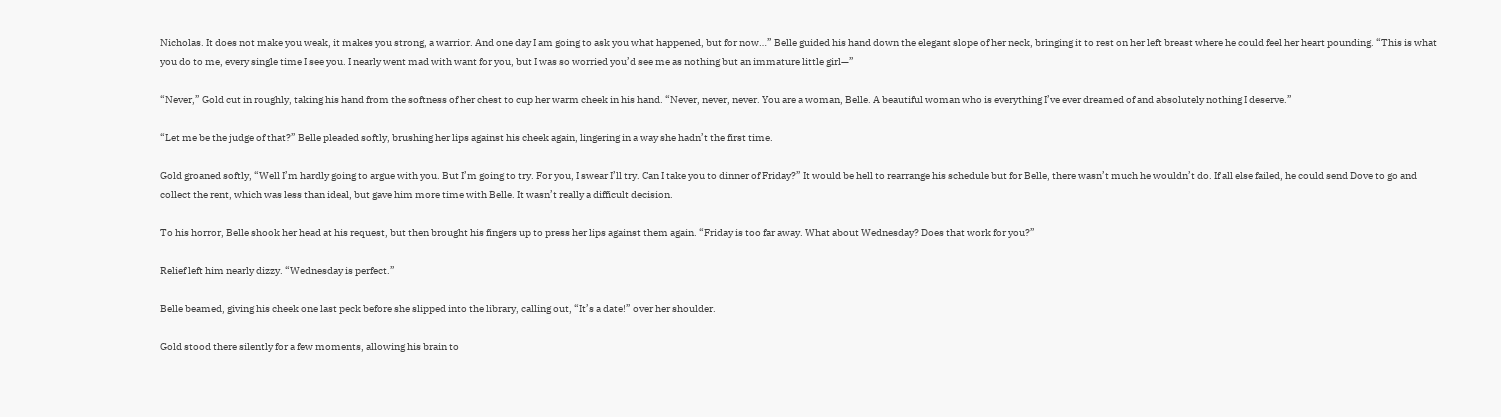Nicholas. It does not make you weak, it makes you strong, a warrior. And one day I am going to ask you what happened, but for now…” Belle guided his hand down the elegant slope of her neck, bringing it to rest on her left breast where he could feel her heart pounding. “This is what you do to me, every single time I see you. I nearly went mad with want for you, but I was so worried you’d see me as nothing but an immature little girl—”

“Never,” Gold cut in roughly, taking his hand from the softness of her chest to cup her warm cheek in his hand. “Never, never, never. You are a woman, Belle. A beautiful woman who is everything I’ve ever dreamed of and absolutely nothing I deserve.”

“Let me be the judge of that?” Belle pleaded softly, brushing her lips against his cheek again, lingering in a way she hadn’t the first time.

Gold groaned softly, “Well I’m hardly going to argue with you. But I’m going to try. For you, I swear I’ll try. Can I take you to dinner of Friday?” It would be hell to rearrange his schedule but for Belle, there wasn’t much he wouldn’t do. If all else failed, he could send Dove to go and collect the rent, which was less than ideal, but gave him more time with Belle. It wasn’t really a difficult decision.

To his horror, Belle shook her head at his request, but then brought his fingers up to press her lips against them again. “Friday is too far away. What about Wednesday? Does that work for you?”

Relief left him nearly dizzy. “Wednesday is perfect.”

Belle beamed, giving his cheek one last peck before she slipped into the library, calling out, “It’s a date!” over her shoulder.

Gold stood there silently for a few moments, allowing his brain to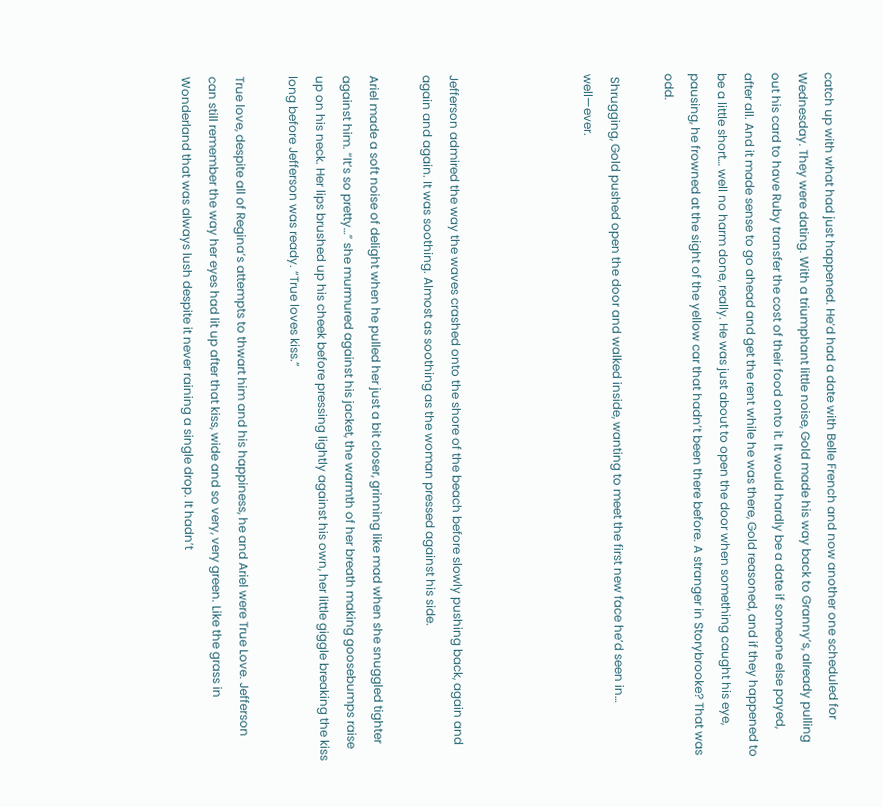catch up with what had just happened. He’d had a date with Belle French and now another one scheduled for Wednesday. They were dating. With a triumphant little noise, Gold made his way back to Granny’s, already pulling out his card to have Ruby transfer the cost of their food onto it. It would hardly be a date if someone else payed, after all. And it made sense to go ahead and get the rent while he was there, Gold reasoned, and if they happened to be a little short… well no harm done, really. He was just about to open the door when something caught his eye, pausing, he frowned at the sight of the yellow car that hadn’t been there before. A stranger in Storybrooke? That was odd.

 Shrugging, Gold pushed open the door and walked inside, wanting to meet the first new face he’d seen in… well—ever.




Jefferson admired the way the waves crashed onto the shore of the beach before slowly pushing back, again and again and again. It was soothing. Almost as soothing as the woman pressed against his side.

Ariel made a soft noise of delight when he pulled her just a bit closer, grinning like mad when she snuggled tighter against him. “It’s so pretty…” she murmured against his jacket, the warmth of her breath making goosebumps raise up on his neck. Her lips brushed up his cheek before pressing lightly against his own, her little giggle breaking the kiss long before Jefferson was ready. “True loves kiss.”

True love, despite all of Regina’s attempts to thwart him and his happiness, he and Ariel were True Love. Jefferson can still remember the way her eyes had lit up after that kiss, wide and so very, very green. Like the grass in Wonderland that was always lush despite it never raining a single drop. It hadn’t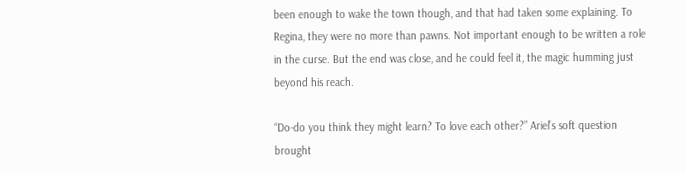been enough to wake the town though, and that had taken some explaining. To Regina, they were no more than pawns. Not important enough to be written a role in the curse. But the end was close, and he could feel it, the magic humming just beyond his reach.

“Do-do you think they might learn? To love each other?” Ariel’s soft question brought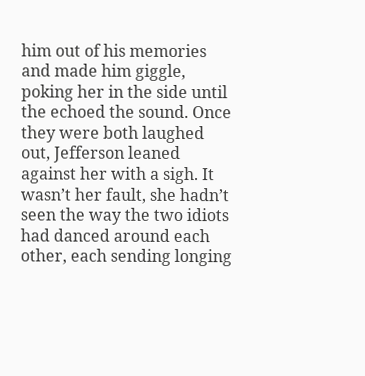him out of his memories and made him giggle, poking her in the side until the echoed the sound. Once they were both laughed out, Jefferson leaned against her with a sigh. It wasn’t her fault, she hadn’t seen the way the two idiots had danced around each other, each sending longing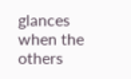glances when the others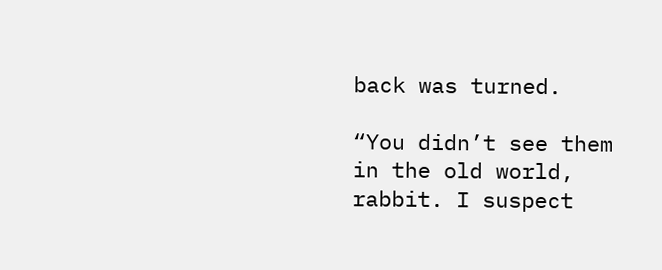back was turned.

“You didn’t see them in the old world, rabbit. I suspect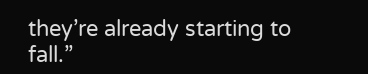they’re already starting to fall.”